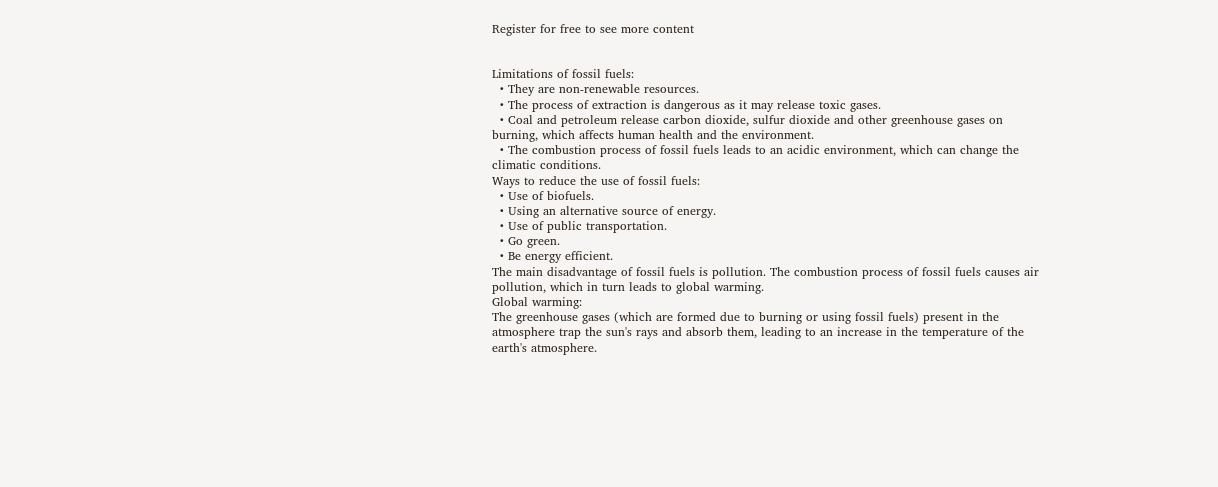Register for free to see more content


Limitations of fossil fuels:
  • They are non-renewable resources.
  • The process of extraction is dangerous as it may release toxic gases.
  • Coal and petroleum release carbon dioxide, sulfur dioxide and other greenhouse gases on burning, which affects human health and the environment.
  • The combustion process of fossil fuels leads to an acidic environment, which can change the climatic conditions.
Ways to reduce the use of fossil fuels:
  • Use of biofuels.
  • Using an alternative source of energy.
  • Use of public transportation.
  • Go green.
  • Be energy efficient.
The main disadvantage of fossil fuels is pollution. The combustion process of fossil fuels causes air pollution, which in turn leads to global warming.
Global warming:
The greenhouse gases (which are formed due to burning or using fossil fuels) present in the atmosphere trap the sun's rays and absorb them, leading to an increase in the temperature of the earth's atmosphere.